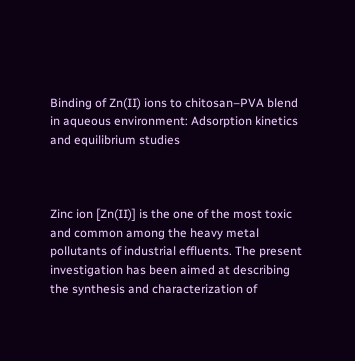Binding of Zn(II) ions to chitosan–PVA blend in aqueous environment: Adsorption kinetics and equilibrium studies



Zinc ion [Zn(II)] is the one of the most toxic and common among the heavy metal pollutants of industrial effluents. The present investigation has been aimed at describing the synthesis and characterization of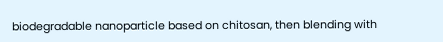biodegradable nanoparticle based on chitosan, then blending with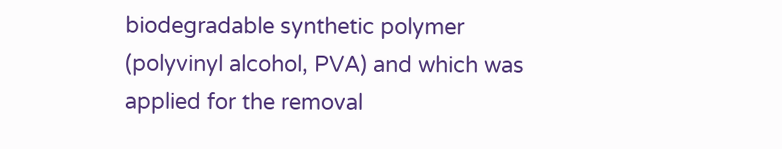biodegradable synthetic polymer (polyvinyl alcohol, PVA) and which was applied for the removal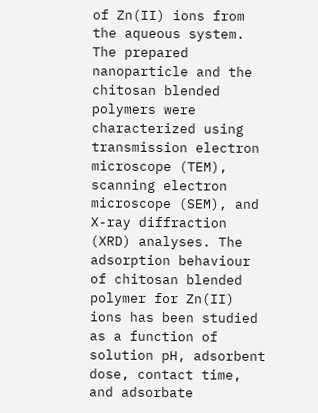of Zn(II) ions from the aqueous system. The prepared nanoparticle and the chitosan blended polymers were characterized using transmission electron microscope (TEM), scanning electron microscope (SEM), and X-ray diffraction (XRD) analyses. The adsorption behaviour of chitosan blended polymer for Zn(II) ions has been studied as a function of solution pH, adsorbent dose, contact time, and adsorbate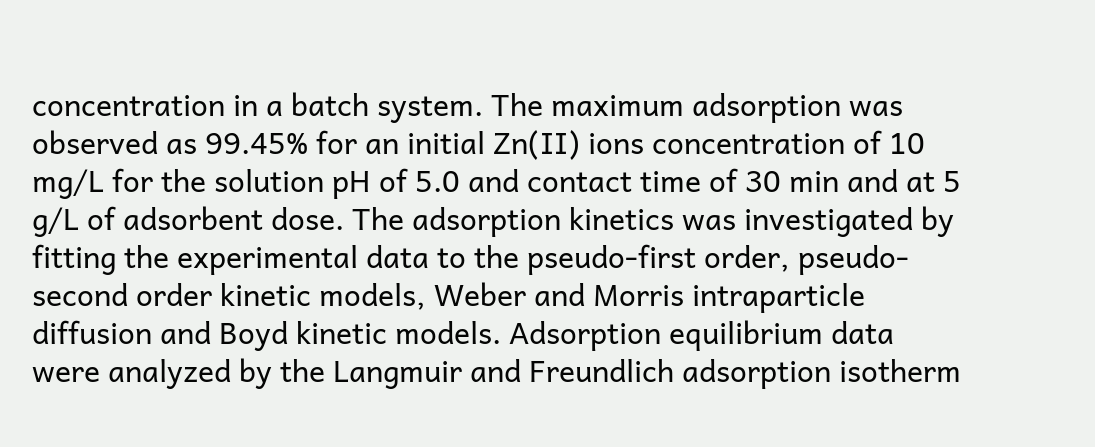concentration in a batch system. The maximum adsorption was observed as 99.45% for an initial Zn(II) ions concentration of 10 mg/L for the solution pH of 5.0 and contact time of 30 min and at 5 g/L of adsorbent dose. The adsorption kinetics was investigated by fitting the experimental data to the pseudo-first order, pseudo-second order kinetic models, Weber and Morris intraparticle diffusion and Boyd kinetic models. Adsorption equilibrium data were analyzed by the Langmuir and Freundlich adsorption isotherm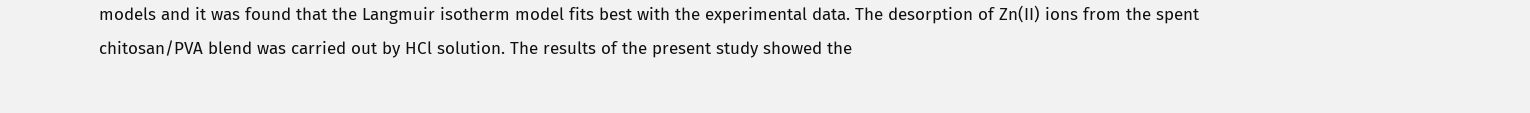models and it was found that the Langmuir isotherm model fits best with the experimental data. The desorption of Zn(II) ions from the spent chitosan/PVA blend was carried out by HCl solution. The results of the present study showed the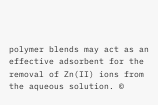polymer blends may act as an effective adsorbent for the removal of Zn(II) ions from the aqueous solution. ©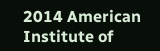2014 American Institute of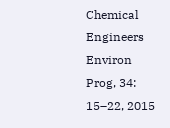Chemical Engineers Environ Prog, 34: 15–22, 2015